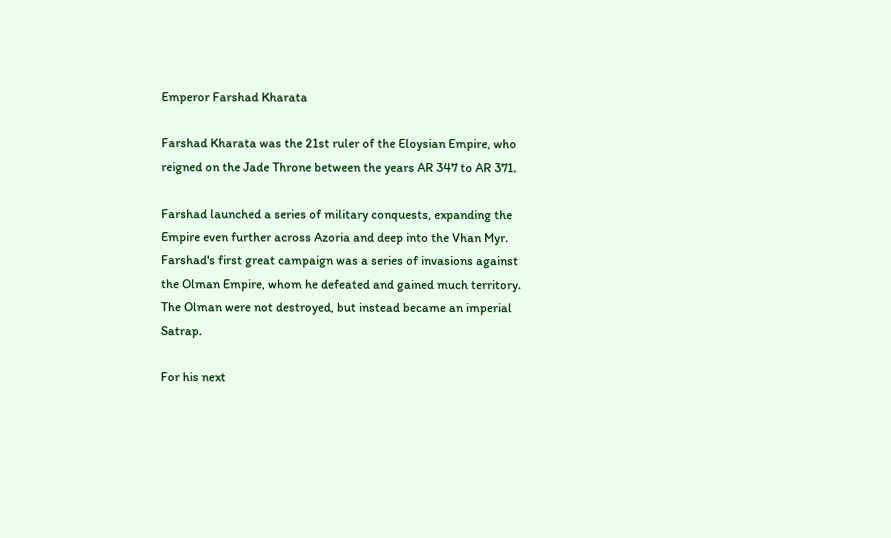Emperor Farshad Kharata

Farshad Kharata was the 21st ruler of the Eloysian Empire, who reigned on the Jade Throne between the years AR 347 to AR 371.

Farshad launched a series of military conquests, expanding the Empire even further across Azoria and deep into the Vhan Myr. Farshad's first great campaign was a series of invasions against the Olman Empire, whom he defeated and gained much territory. The Olman were not destroyed, but instead became an imperial Satrap.

For his next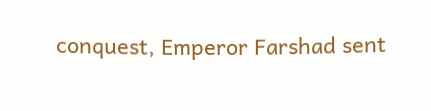conquest, Emperor Farshad sent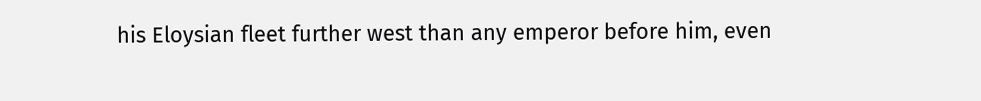his Eloysian fleet further west than any emperor before him, even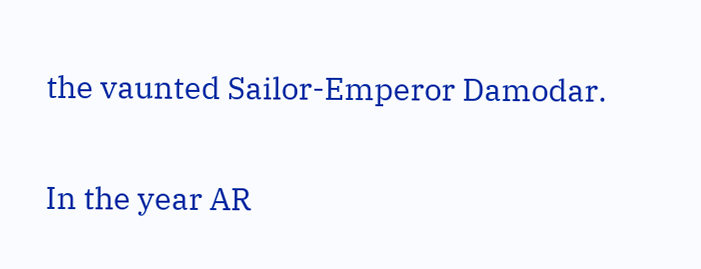the vaunted Sailor-Emperor Damodar.

In the year AR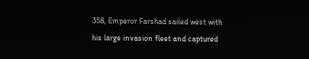358, Emperor Farshad sailed west with his large invasion fleet and captured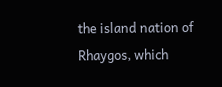the island nation of Rhaygos, which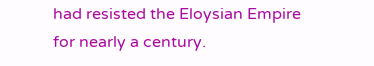had resisted the Eloysian Empire for nearly a century.